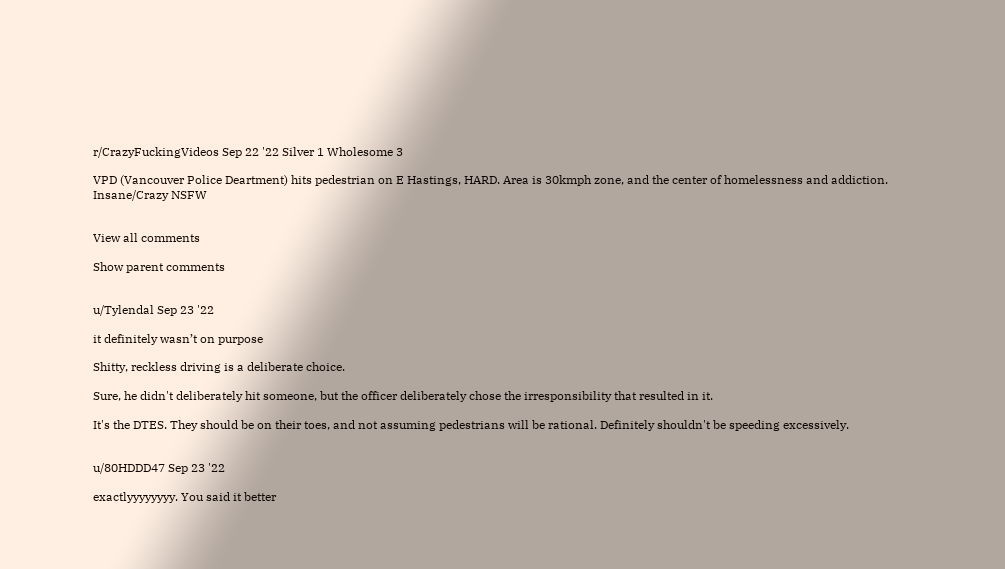r/CrazyFuckingVideos Sep 22 '22 Silver 1 Wholesome 3

VPD (Vancouver Police Deartment) hits pedestrian on E Hastings, HARD. Area is 30kmph zone, and the center of homelessness and addiction. Insane/Crazy NSFW


View all comments

Show parent comments


u/Tylendal Sep 23 '22

it definitely wasn’t on purpose

Shitty, reckless driving is a deliberate choice.

Sure, he didn't deliberately hit someone, but the officer deliberately chose the irresponsibility that resulted in it.

It's the DTES. They should be on their toes, and not assuming pedestrians will be rational. Definitely shouldn't be speeding excessively.


u/80HDDD47 Sep 23 '22

exactlyyyyyyyy. You said it better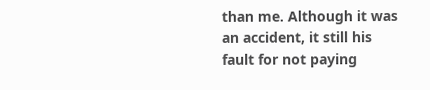than me. Although it was an accident, it still his fault for not paying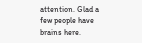attention. Glad a few people have brains here.